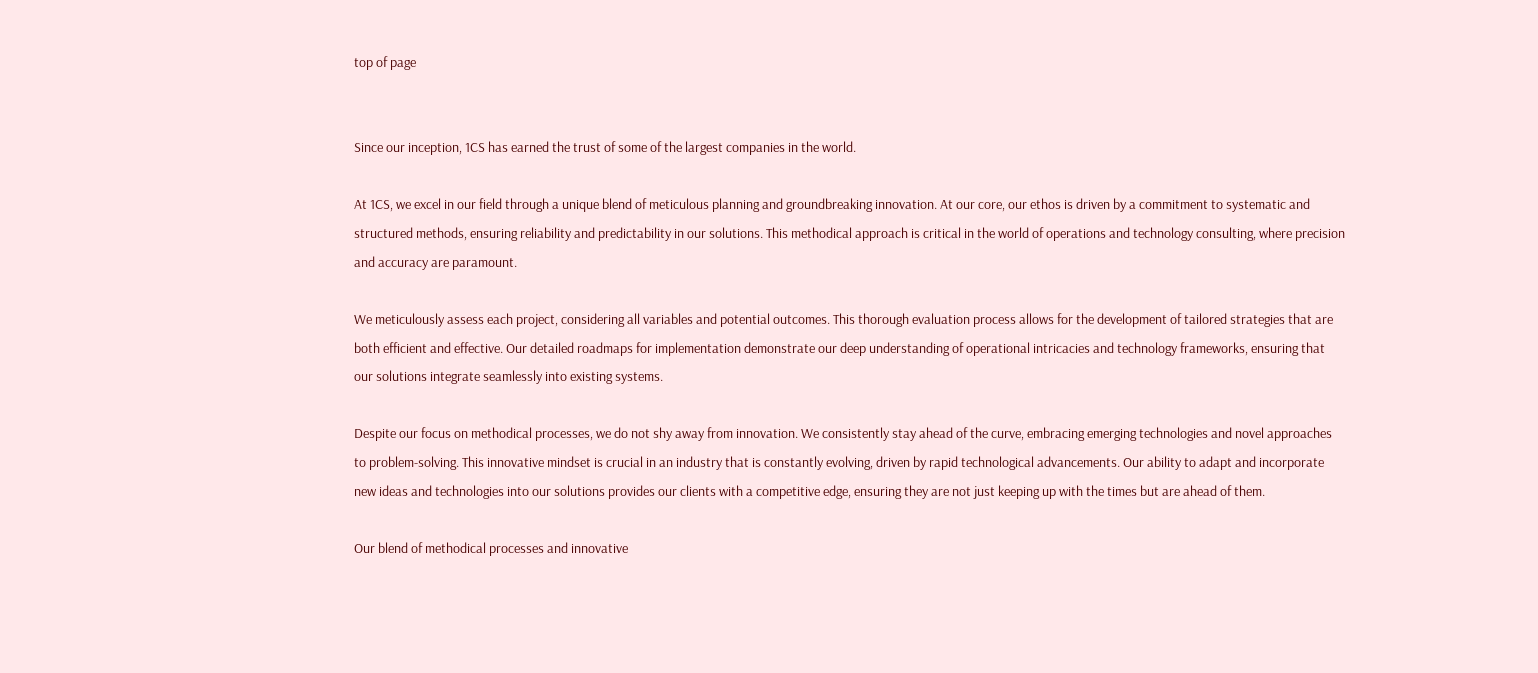top of page


Since our inception, 1CS has earned the trust of some of the largest companies in the world.

At 1CS, we excel in our field through a unique blend of meticulous planning and groundbreaking innovation. At our core, our ethos is driven by a commitment to systematic and structured methods, ensuring reliability and predictability in our solutions. This methodical approach is critical in the world of operations and technology consulting, where precision and accuracy are paramount.

We meticulously assess each project, considering all variables and potential outcomes. This thorough evaluation process allows for the development of tailored strategies that are both efficient and effective. Our detailed roadmaps for implementation demonstrate our deep understanding of operational intricacies and technology frameworks, ensuring that our solutions integrate seamlessly into existing systems.

Despite our focus on methodical processes, we do not shy away from innovation. We consistently stay ahead of the curve, embracing emerging technologies and novel approaches to problem-solving. This innovative mindset is crucial in an industry that is constantly evolving, driven by rapid technological advancements. Our ability to adapt and incorporate new ideas and technologies into our solutions provides our clients with a competitive edge, ensuring they are not just keeping up with the times but are ahead of them.

Our blend of methodical processes and innovative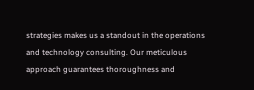strategies makes us a standout in the operations and technology consulting. Our meticulous approach guarantees thoroughness and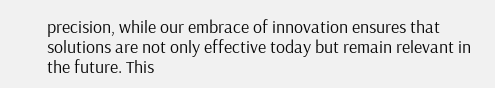precision, while our embrace of innovation ensures that solutions are not only effective today but remain relevant in the future. This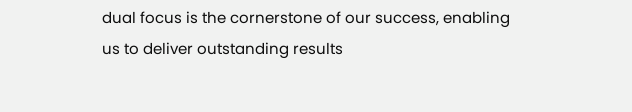dual focus is the cornerstone of our success, enabling us to deliver outstanding results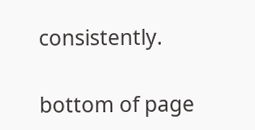consistently.

bottom of page